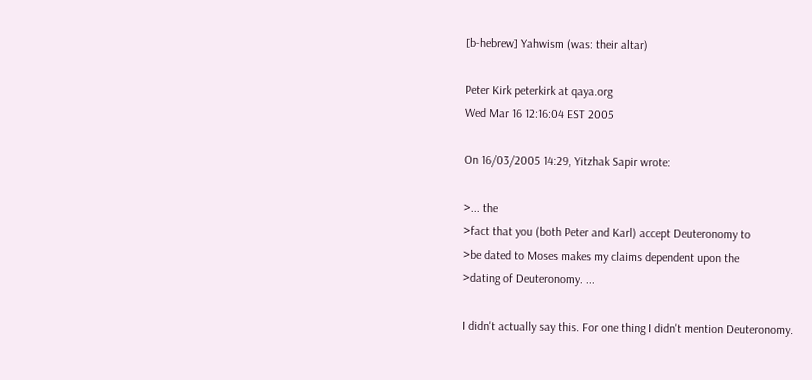[b-hebrew] Yahwism (was: their altar)

Peter Kirk peterkirk at qaya.org
Wed Mar 16 12:16:04 EST 2005

On 16/03/2005 14:29, Yitzhak Sapir wrote:

>... the
>fact that you (both Peter and Karl) accept Deuteronomy to
>be dated to Moses makes my claims dependent upon the
>dating of Deuteronomy. ...

I didn't actually say this. For one thing I didn't mention Deuteronomy.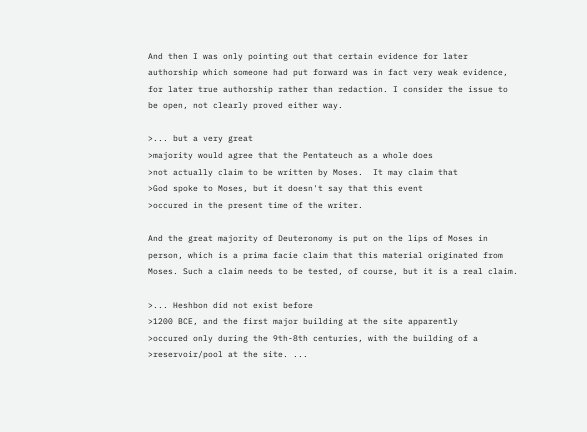And then I was only pointing out that certain evidence for later
authorship which someone had put forward was in fact very weak evidence,
for later true authorship rather than redaction. I consider the issue to
be open, not clearly proved either way.

>... but a very great
>majority would agree that the Pentateuch as a whole does
>not actually claim to be written by Moses.  It may claim that
>God spoke to Moses, but it doesn't say that this event
>occured in the present time of the writer.

And the great majority of Deuteronomy is put on the lips of Moses in
person, which is a prima facie claim that this material originated from
Moses. Such a claim needs to be tested, of course, but it is a real claim.

>... Heshbon did not exist before
>1200 BCE, and the first major building at the site apparently
>occured only during the 9th-8th centuries, with the building of a
>reservoir/pool at the site. ...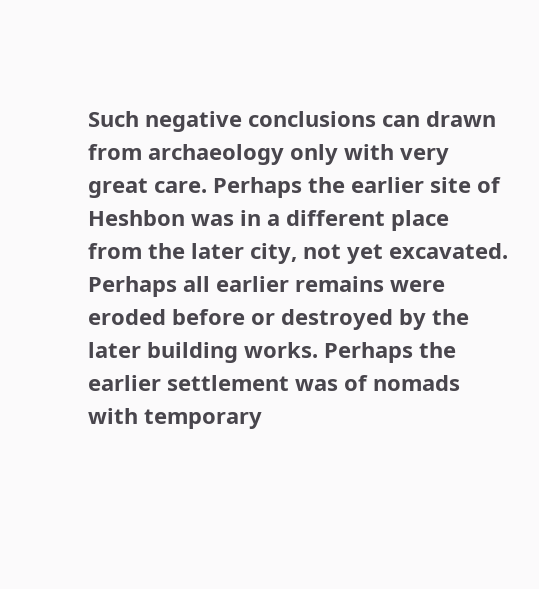Such negative conclusions can drawn from archaeology only with very
great care. Perhaps the earlier site of Heshbon was in a different place
from the later city, not yet excavated. Perhaps all earlier remains were
eroded before or destroyed by the later building works. Perhaps the
earlier settlement was of nomads with temporary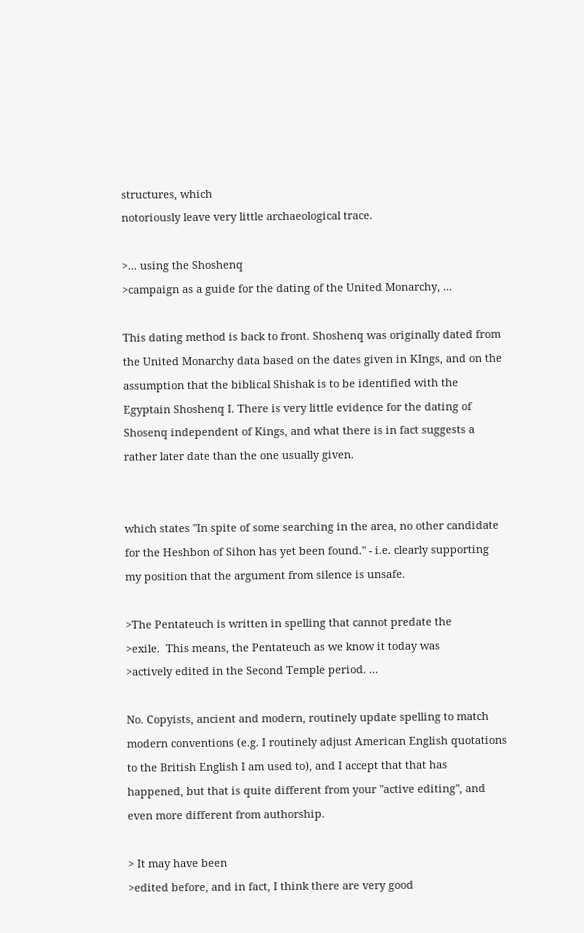structures, which
notoriously leave very little archaeological trace.

>... using the Shoshenq
>campaign as a guide for the dating of the United Monarchy, ...

This dating method is back to front. Shoshenq was originally dated from
the United Monarchy data based on the dates given in KIngs, and on the
assumption that the biblical Shishak is to be identified with the
Egyptain Shoshenq I. There is very little evidence for the dating of
Shosenq independent of Kings, and what there is in fact suggests a
rather later date than the one usually given.


which states "In spite of some searching in the area, no other candidate
for the Heshbon of Sihon has yet been found." - i.e. clearly supporting
my position that the argument from silence is unsafe.

>The Pentateuch is written in spelling that cannot predate the
>exile.  This means, the Pentateuch as we know it today was
>actively edited in the Second Temple period. ...

No. Copyists, ancient and modern, routinely update spelling to match
modern conventions (e.g. I routinely adjust American English quotations
to the British English I am used to), and I accept that that has
happened, but that is quite different from your "active editing", and
even more different from authorship.

> It may have been
>edited before, and in fact, I think there are very good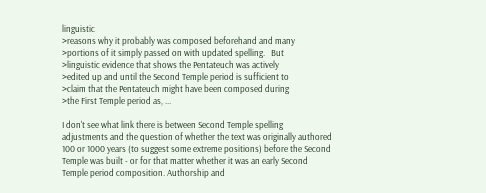linguistic
>reasons why it probably was composed beforehand and many
>portions of it simply passed on with updated spelling.   But
>linguistic evidence that shows the Pentateuch was actively
>edited up and until the Second Temple period is sufficient to
>claim that the Pentateuch might have been composed during
>the First Temple period as, ...

I don't see what link there is between Second Temple spelling
adjustments and the question of whether the text was originally authored
100 or 1000 years (to suggest some extreme positions) before the Second
Temple was built - or for that matter whether it was an early Second
Temple period composition. Authorship and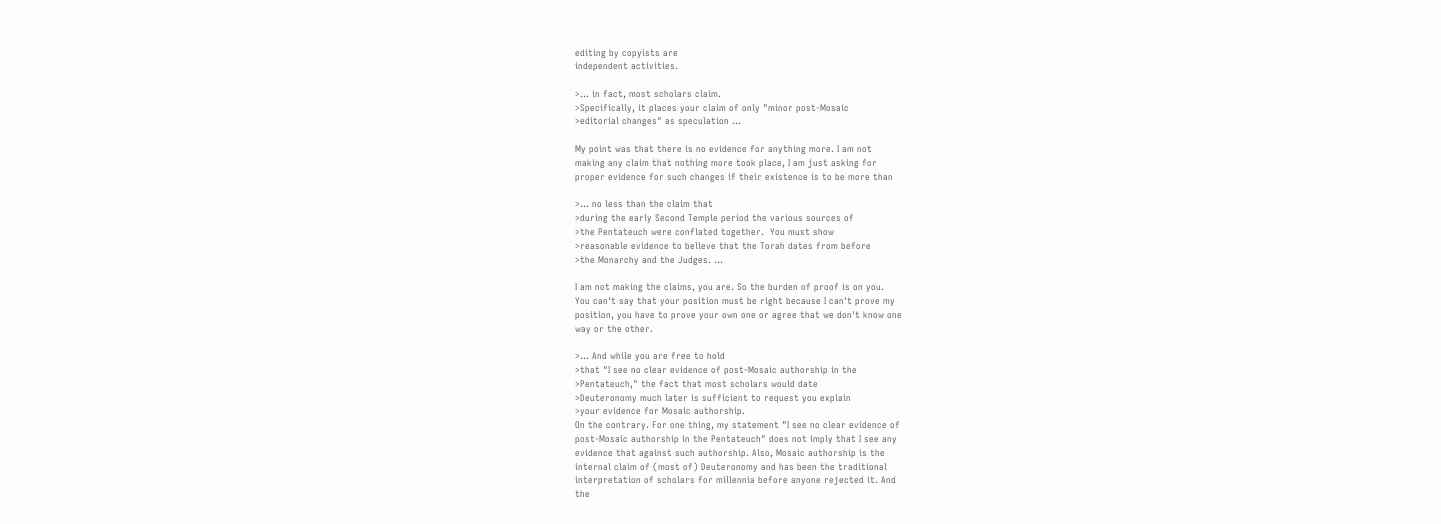editing by copyists are
independent activities.

>... in fact, most scholars claim.
>Specifically, it places your claim of only "minor post-Mosaic
>editorial changes" as speculation ...

My point was that there is no evidence for anything more. I am not
making any claim that nothing more took place, I am just asking for
proper evidence for such changes if their existence is to be more than

>... no less than the claim that
>during the early Second Temple period the various sources of
>the Pentateuch were conflated together.  You must show
>reasonable evidence to believe that the Torah dates from before
>the Monarchy and the Judges. ...

I am not making the claims, you are. So the burden of proof is on you.
You can't say that your position must be right because I can't prove my
position, you have to prove your own one or agree that we don't know one
way or the other.

>... And while you are free to hold
>that "I see no clear evidence of post-Mosaic authorship in the
>Pentateuch," the fact that most scholars would date
>Deuteronomy much later is sufficient to request you explain
>your evidence for Mosaic authorship.
On the contrary. For one thing, my statement "I see no clear evidence of
post-Mosaic authorship in the Pentateuch" does not imply that I see any
evidence that against such authorship. Also, Mosaic authorship is the
internal claim of (most of) Deuteronomy and has been the traditional
interpretation of scholars for millennia before anyone rejected it. And
the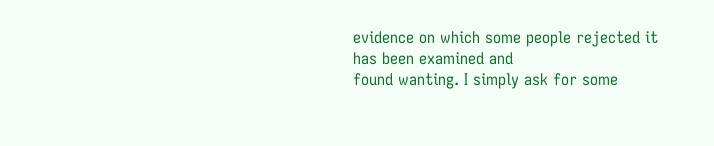evidence on which some people rejected it has been examined and
found wanting. I simply ask for some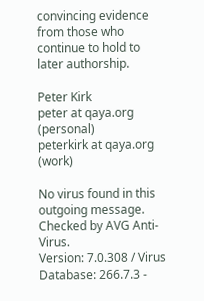convincing evidence from those who
continue to hold to later authorship.

Peter Kirk
peter at qaya.org (personal)
peterkirk at qaya.org (work)

No virus found in this outgoing message.
Checked by AVG Anti-Virus.
Version: 7.0.308 / Virus Database: 266.7.3 -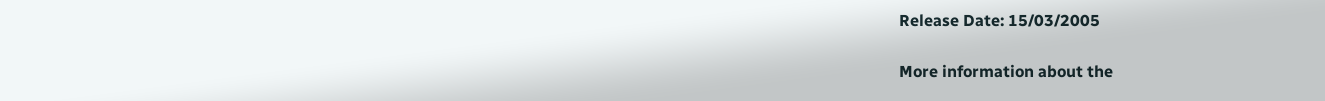Release Date: 15/03/2005

More information about the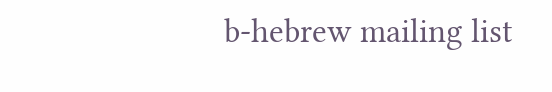b-hebrew mailing list